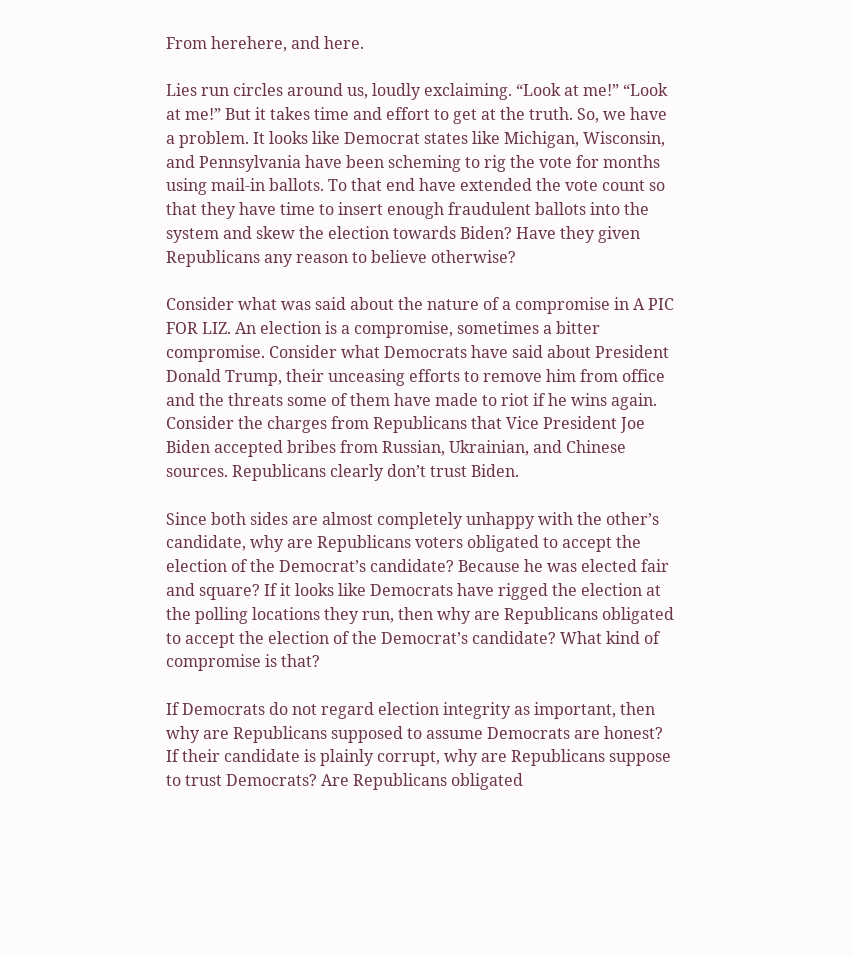From herehere, and here.

Lies run circles around us, loudly exclaiming. “Look at me!” “Look at me!” But it takes time and effort to get at the truth. So, we have a problem. It looks like Democrat states like Michigan, Wisconsin, and Pennsylvania have been scheming to rig the vote for months using mail-in ballots. To that end have extended the vote count so that they have time to insert enough fraudulent ballots into the system and skew the election towards Biden? Have they given Republicans any reason to believe otherwise?

Consider what was said about the nature of a compromise in A PIC FOR LIZ. An election is a compromise, sometimes a bitter compromise. Consider what Democrats have said about President Donald Trump, their unceasing efforts to remove him from office and the threats some of them have made to riot if he wins again. Consider the charges from Republicans that Vice President Joe Biden accepted bribes from Russian, Ukrainian, and Chinese sources. Republicans clearly don’t trust Biden.

Since both sides are almost completely unhappy with the other’s candidate, why are Republicans voters obligated to accept the election of the Democrat’s candidate? Because he was elected fair and square? If it looks like Democrats have rigged the election at the polling locations they run, then why are Republicans obligated to accept the election of the Democrat’s candidate? What kind of compromise is that?

If Democrats do not regard election integrity as important, then why are Republicans supposed to assume Democrats are honest? If their candidate is plainly corrupt, why are Republicans suppose to trust Democrats? Are Republicans obligated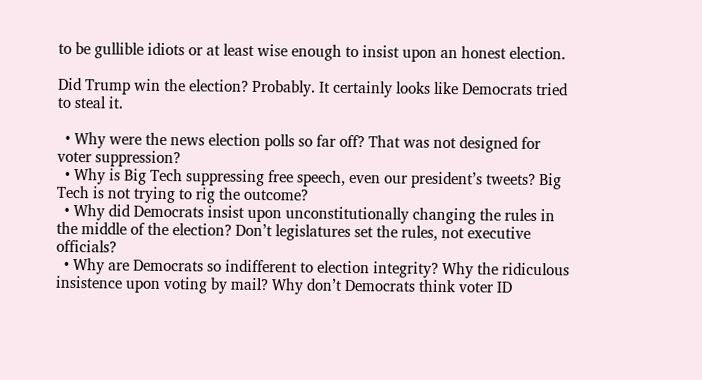to be gullible idiots or at least wise enough to insist upon an honest election.

Did Trump win the election? Probably. It certainly looks like Democrats tried to steal it.

  • Why were the news election polls so far off? That was not designed for voter suppression?
  • Why is Big Tech suppressing free speech, even our president’s tweets? Big Tech is not trying to rig the outcome?
  • Why did Democrats insist upon unconstitutionally changing the rules in the middle of the election? Don’t legislatures set the rules, not executive officials?
  • Why are Democrats so indifferent to election integrity? Why the ridiculous insistence upon voting by mail? Why don’t Democrats think voter ID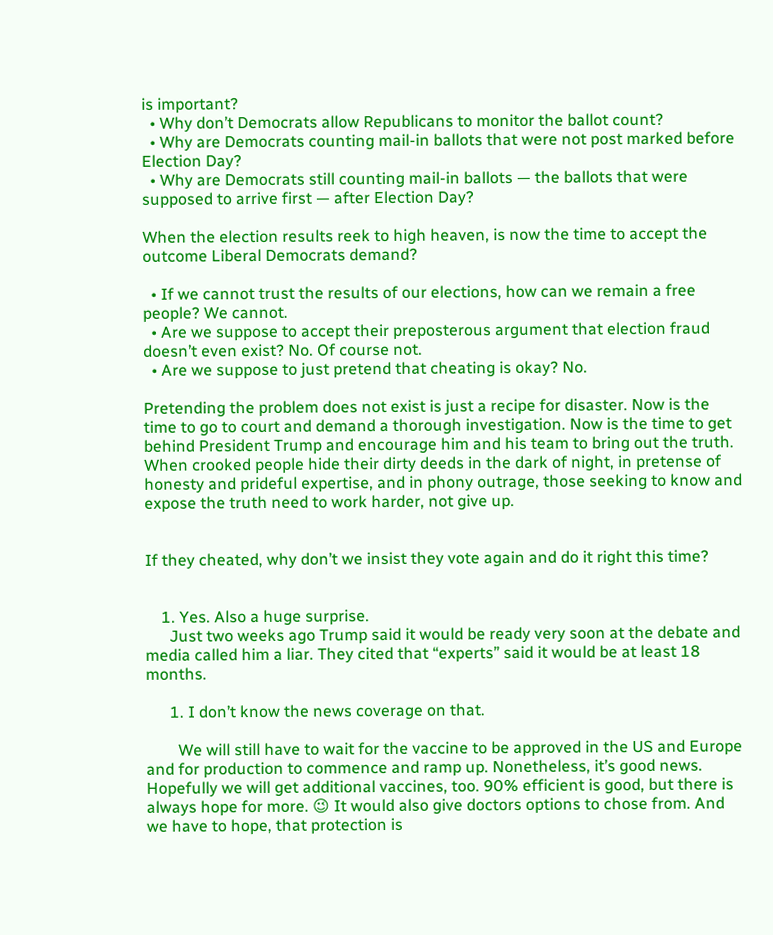is important?
  • Why don’t Democrats allow Republicans to monitor the ballot count?
  • Why are Democrats counting mail-in ballots that were not post marked before Election Day?
  • Why are Democrats still counting mail-in ballots — the ballots that were supposed to arrive first — after Election Day?

When the election results reek to high heaven, is now the time to accept the outcome Liberal Democrats demand?

  • If we cannot trust the results of our elections, how can we remain a free people? We cannot.
  • Are we suppose to accept their preposterous argument that election fraud doesn’t even exist? No. Of course not.
  • Are we suppose to just pretend that cheating is okay? No.

Pretending the problem does not exist is just a recipe for disaster. Now is the time to go to court and demand a thorough investigation. Now is the time to get behind President Trump and encourage him and his team to bring out the truth. When crooked people hide their dirty deeds in the dark of night, in pretense of honesty and prideful expertise, and in phony outrage, those seeking to know and expose the truth need to work harder, not give up.


If they cheated, why don’t we insist they vote again and do it right this time?


    1. Yes. Also a huge surprise.
      Just two weeks ago Trump said it would be ready very soon at the debate and media called him a liar. They cited that “experts” said it would be at least 18 months.

      1. I don’t know the news coverage on that.

        We will still have to wait for the vaccine to be approved in the US and Europe and for production to commence and ramp up. Nonetheless, it’s good news. Hopefully we will get additional vaccines, too. 90% efficient is good, but there is always hope for more. 😉 It would also give doctors options to chose from. And we have to hope, that protection is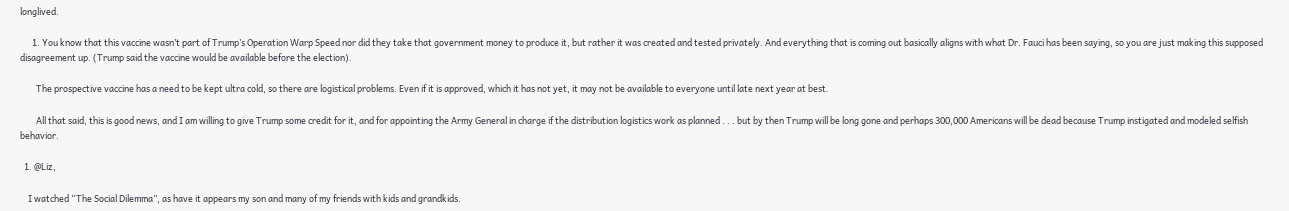longlived.

      1. You know that this vaccine wasn’t part of Trump’s Operation Warp Speed nor did they take that government money to produce it, but rather it was created and tested privately. And everything that is coming out basically aligns with what Dr. Fauci has been saying, so you are just making this supposed disagreement up. (Trump said the vaccine would be available before the election).

        The prospective vaccine has a need to be kept ultra cold, so there are logistical problems. Even if it is approved, which it has not yet, it may not be available to everyone until late next year at best.

        All that said, this is good news, and I am willing to give Trump some credit for it, and for appointing the Army General in charge if the distribution logistics work as planned . . . but by then Trump will be long gone and perhaps 300,000 Americans will be dead because Trump instigated and modeled selfish behavior.

  1. @Liz,

    I watched “The Social Dilemma”, as have it appears my son and many of my friends with kids and grandkids.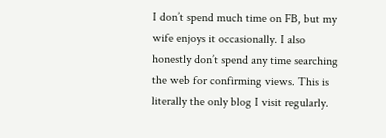I don’t spend much time on FB, but my wife enjoys it occasionally. I also honestly don’t spend any time searching the web for confirming views. This is literally the only blog I visit regularly.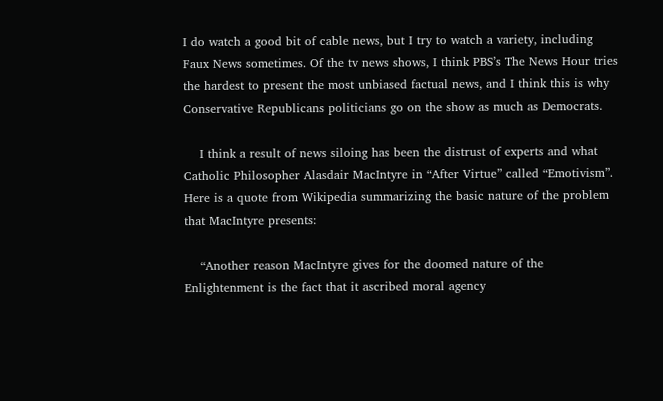I do watch a good bit of cable news, but I try to watch a variety, including Faux News sometimes. Of the tv news shows, I think PBS’s The News Hour tries the hardest to present the most unbiased factual news, and I think this is why Conservative Republicans politicians go on the show as much as Democrats.

    I think a result of news siloing has been the distrust of experts and what Catholic Philosopher Alasdair MacIntyre in “After Virtue” called “Emotivism”. Here is a quote from Wikipedia summarizing the basic nature of the problem that MacIntyre presents:

    “Another reason MacIntyre gives for the doomed nature of the Enlightenment is the fact that it ascribed moral agency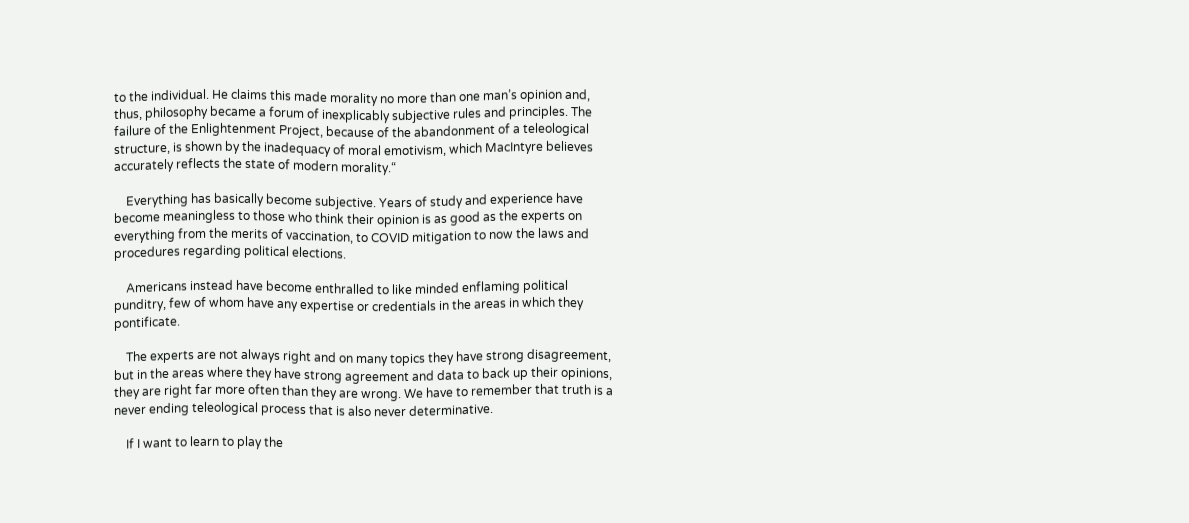to the individual. He claims this made morality no more than one man’s opinion and, thus, philosophy became a forum of inexplicably subjective rules and principles. The failure of the Enlightenment Project, because of the abandonment of a teleological structure, is shown by the inadequacy of moral emotivism, which MacIntyre believes accurately reflects the state of modern morality.“

    Everything has basically become subjective. Years of study and experience have become meaningless to those who think their opinion is as good as the experts on everything from the merits of vaccination, to COVID mitigation to now the laws and procedures regarding political elections.

    Americans instead have become enthralled to like minded enflaming political punditry, few of whom have any expertise or credentials in the areas in which they pontificate.

    The experts are not always right and on many topics they have strong disagreement, but in the areas where they have strong agreement and data to back up their opinions, they are right far more often than they are wrong. We have to remember that truth is a never ending teleological process that is also never determinative.

    If I want to learn to play the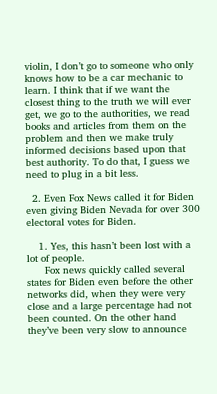violin, I don’t go to someone who only knows how to be a car mechanic to learn. I think that if we want the closest thing to the truth we will ever get, we go to the authorities, we read books and articles from them on the problem and then we make truly informed decisions based upon that best authority. To do that, I guess we need to plug in a bit less.

  2. Even Fox News called it for Biden even giving Biden Nevada for over 300 electoral votes for Biden.

    1. Yes, this hasn’t been lost with a lot of people.
      Fox news quickly called several states for Biden even before the other networks did, when they were very close and a large percentage had not been counted. On the other hand they’ve been very slow to announce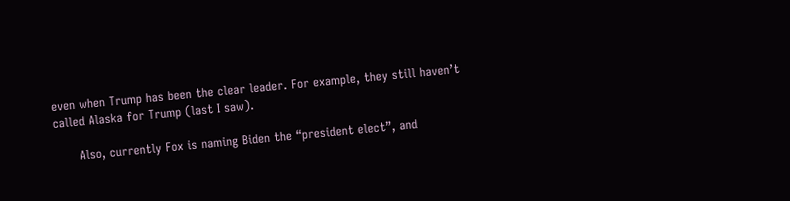even when Trump has been the clear leader. For example, they still haven’t called Alaska for Trump (last I saw).

      Also, currently Fox is naming Biden the “president elect”, and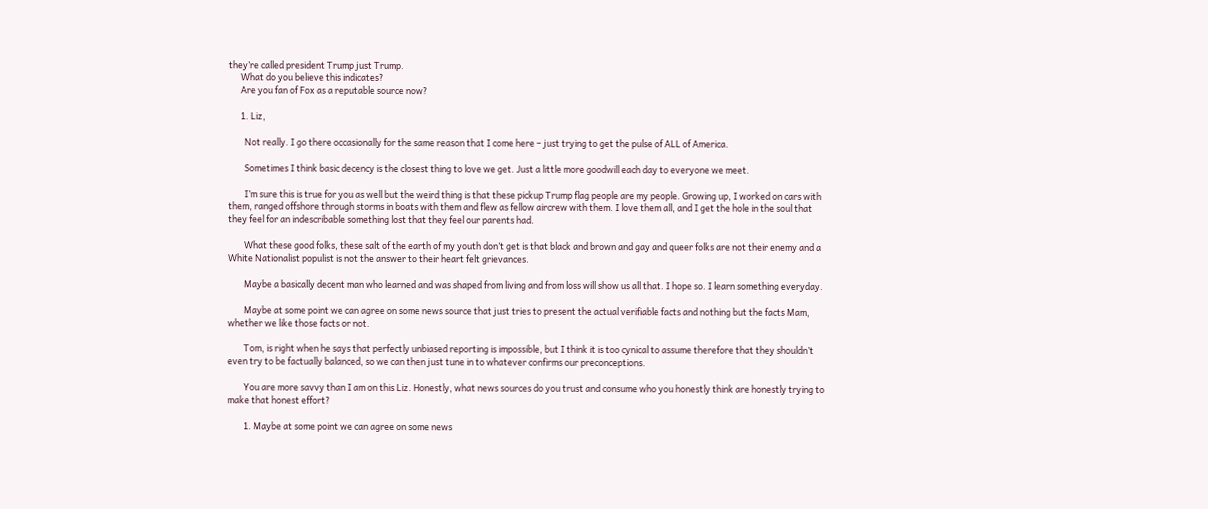they’re called president Trump just Trump.
      What do you believe this indicates?
      Are you fan of Fox as a reputable source now?

      1. Liz,

        Not really. I go there occasionally for the same reason that I come here – just trying to get the pulse of ALL of America.

        Sometimes I think basic decency is the closest thing to love we get. Just a little more goodwill each day to everyone we meet.

        I’m sure this is true for you as well but the weird thing is that these pickup Trump flag people are my people. Growing up, I worked on cars with them, ranged offshore through storms in boats with them and flew as fellow aircrew with them. I love them all, and I get the hole in the soul that they feel for an indescribable something lost that they feel our parents had.

        What these good folks, these salt of the earth of my youth don’t get is that black and brown and gay and queer folks are not their enemy and a White Nationalist populist is not the answer to their heart felt grievances.

        Maybe a basically decent man who learned and was shaped from living and from loss will show us all that. I hope so. I learn something everyday.

        Maybe at some point we can agree on some news source that just tries to present the actual verifiable facts and nothing but the facts Mam, whether we like those facts or not.

        Tom, is right when he says that perfectly unbiased reporting is impossible, but I think it is too cynical to assume therefore that they shouldn’t even try to be factually balanced, so we can then just tune in to whatever confirms our preconceptions.

        You are more savvy than I am on this Liz. Honestly, what news sources do you trust and consume who you honestly think are honestly trying to make that honest effort?

        1. Maybe at some point we can agree on some news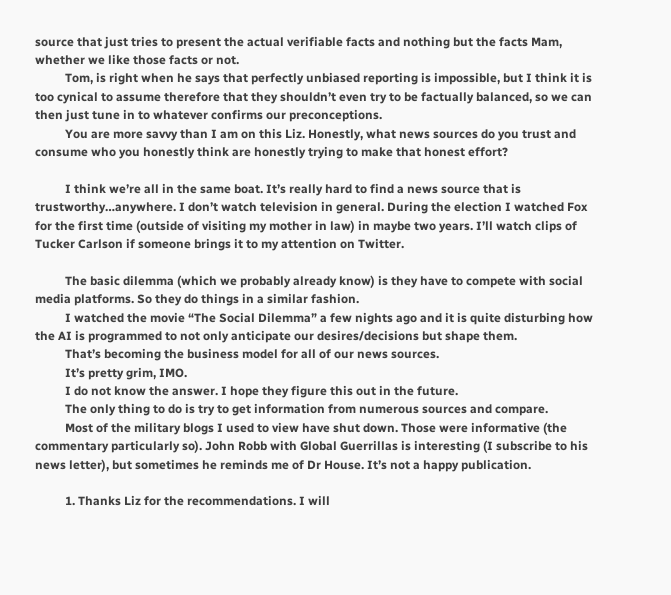source that just tries to present the actual verifiable facts and nothing but the facts Mam, whether we like those facts or not.
          Tom, is right when he says that perfectly unbiased reporting is impossible, but I think it is too cynical to assume therefore that they shouldn’t even try to be factually balanced, so we can then just tune in to whatever confirms our preconceptions.
          You are more savvy than I am on this Liz. Honestly, what news sources do you trust and consume who you honestly think are honestly trying to make that honest effort?

          I think we’re all in the same boat. It’s really hard to find a news source that is trustworthy…anywhere. I don’t watch television in general. During the election I watched Fox for the first time (outside of visiting my mother in law) in maybe two years. I’ll watch clips of Tucker Carlson if someone brings it to my attention on Twitter.

          The basic dilemma (which we probably already know) is they have to compete with social media platforms. So they do things in a similar fashion.
          I watched the movie “The Social Dilemma” a few nights ago and it is quite disturbing how the AI is programmed to not only anticipate our desires/decisions but shape them.
          That’s becoming the business model for all of our news sources.
          It’s pretty grim, IMO.
          I do not know the answer. I hope they figure this out in the future.
          The only thing to do is try to get information from numerous sources and compare.
          Most of the military blogs I used to view have shut down. Those were informative (the commentary particularly so). John Robb with Global Guerrillas is interesting (I subscribe to his news letter), but sometimes he reminds me of Dr House. It’s not a happy publication.

          1. Thanks Liz for the recommendations. I will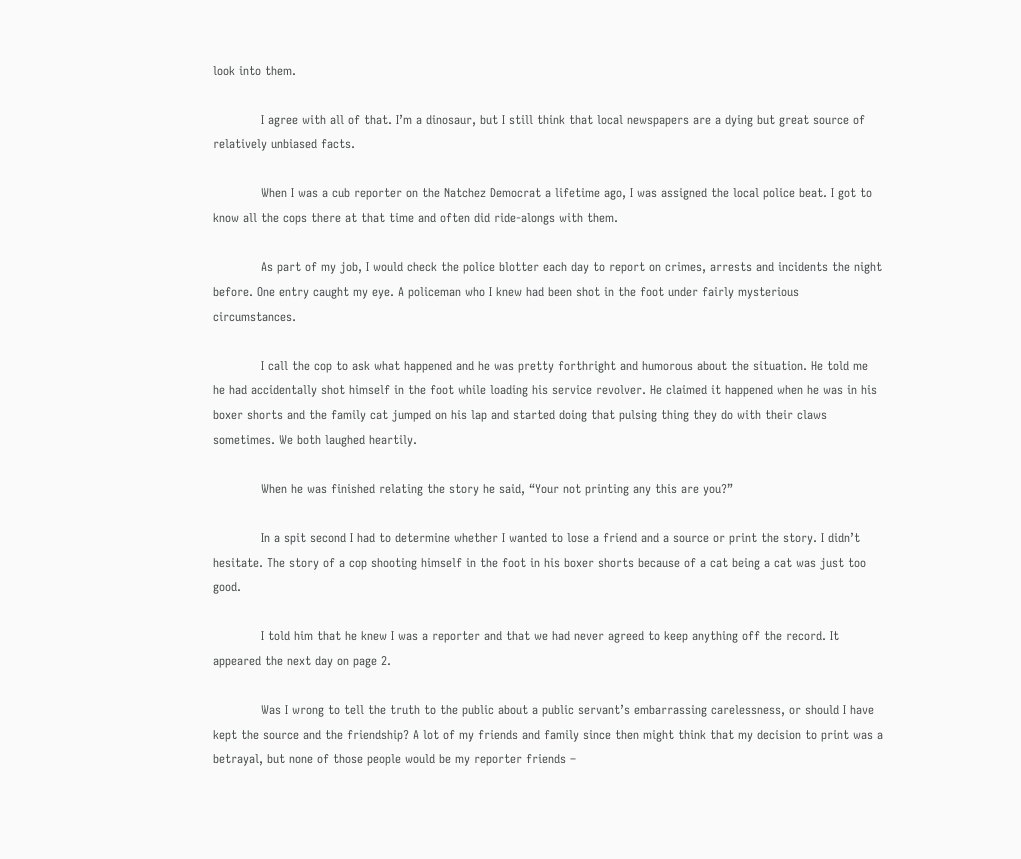look into them.

            I agree with all of that. I’m a dinosaur, but I still think that local newspapers are a dying but great source of relatively unbiased facts.

            When I was a cub reporter on the Natchez Democrat a lifetime ago, I was assigned the local police beat. I got to know all the cops there at that time and often did ride-alongs with them.

            As part of my job, I would check the police blotter each day to report on crimes, arrests and incidents the night before. One entry caught my eye. A policeman who I knew had been shot in the foot under fairly mysterious circumstances.

            I call the cop to ask what happened and he was pretty forthright and humorous about the situation. He told me he had accidentally shot himself in the foot while loading his service revolver. He claimed it happened when he was in his boxer shorts and the family cat jumped on his lap and started doing that pulsing thing they do with their claws sometimes. We both laughed heartily.

            When he was finished relating the story he said, “Your not printing any this are you?”

            In a spit second I had to determine whether I wanted to lose a friend and a source or print the story. I didn’t hesitate. The story of a cop shooting himself in the foot in his boxer shorts because of a cat being a cat was just too good.

            I told him that he knew I was a reporter and that we had never agreed to keep anything off the record. It appeared the next day on page 2.

            Was I wrong to tell the truth to the public about a public servant’s embarrassing carelessness, or should I have kept the source and the friendship? A lot of my friends and family since then might think that my decision to print was a betrayal, but none of those people would be my reporter friends –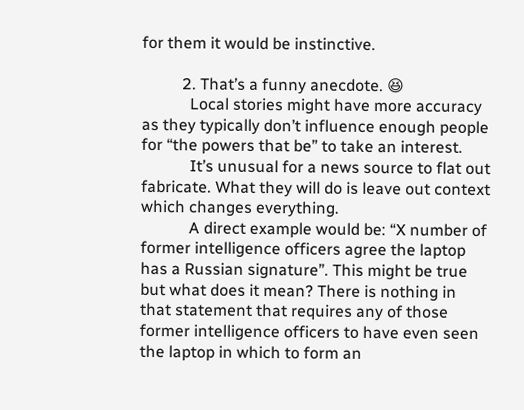for them it would be instinctive.

          2. That’s a funny anecdote. 😆
            Local stories might have more accuracy as they typically don’t influence enough people for “the powers that be” to take an interest.
            It’s unusual for a news source to flat out fabricate. What they will do is leave out context which changes everything.
            A direct example would be: “X number of former intelligence officers agree the laptop has a Russian signature”. This might be true but what does it mean? There is nothing in that statement that requires any of those former intelligence officers to have even seen the laptop in which to form an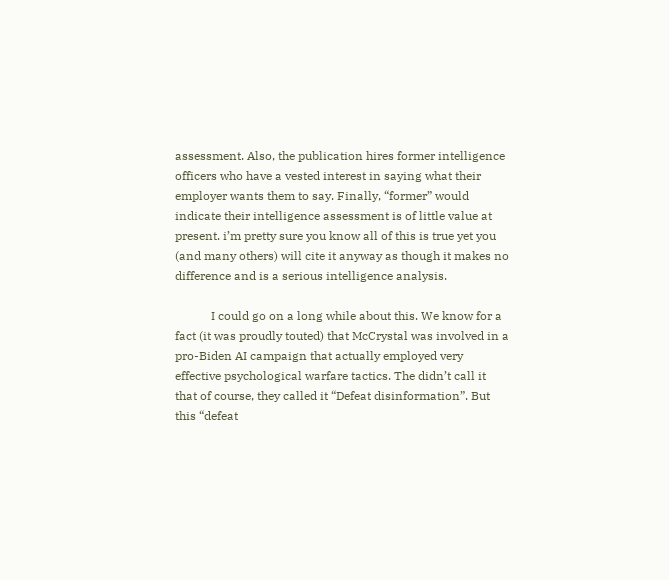assessment. Also, the publication hires former intelligence officers who have a vested interest in saying what their employer wants them to say. Finally, “former” would indicate their intelligence assessment is of little value at present. i’m pretty sure you know all of this is true yet you (and many others) will cite it anyway as though it makes no difference and is a serious intelligence analysis.

            I could go on a long while about this. We know for a fact (it was proudly touted) that McCrystal was involved in a pro-Biden AI campaign that actually employed very effective psychological warfare tactics. The didn’t call it that of course, they called it “Defeat disinformation”. But this “defeat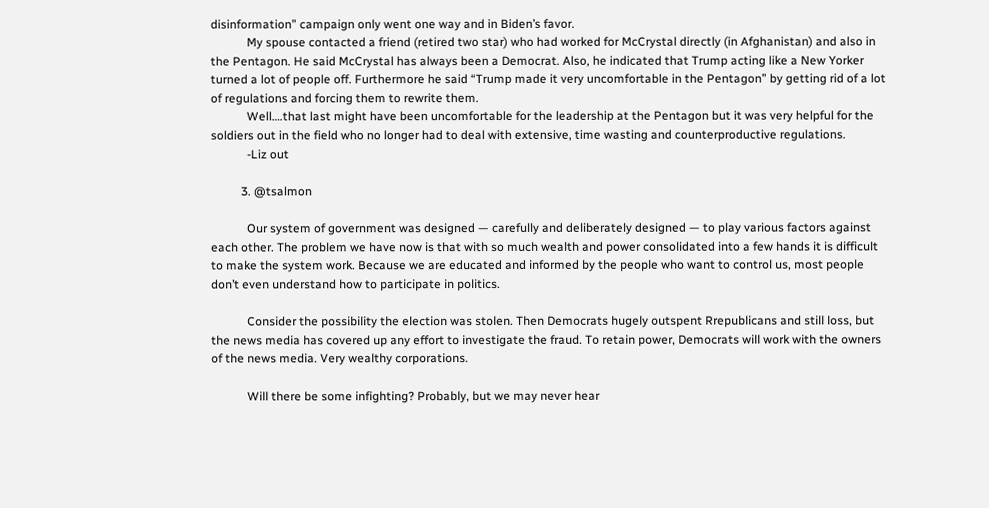disinformation” campaign only went one way and in Biden’s favor.
            My spouse contacted a friend (retired two star) who had worked for McCrystal directly (in Afghanistan) and also in the Pentagon. He said McCrystal has always been a Democrat. Also, he indicated that Trump acting like a New Yorker turned a lot of people off. Furthermore he said “Trump made it very uncomfortable in the Pentagon” by getting rid of a lot of regulations and forcing them to rewrite them.
            Well….that last might have been uncomfortable for the leadership at the Pentagon but it was very helpful for the soldiers out in the field who no longer had to deal with extensive, time wasting and counterproductive regulations.
            -Liz out

          3. @tsalmon

            Our system of government was designed — carefully and deliberately designed — to play various factors against each other. The problem we have now is that with so much wealth and power consolidated into a few hands it is difficult to make the system work. Because we are educated and informed by the people who want to control us, most people don’t even understand how to participate in politics.

            Consider the possibility the election was stolen. Then Democrats hugely outspent Rrepublicans and still loss, but the news media has covered up any effort to investigate the fraud. To retain power, Democrats will work with the owners of the news media. Very wealthy corporations.

            Will there be some infighting? Probably, but we may never hear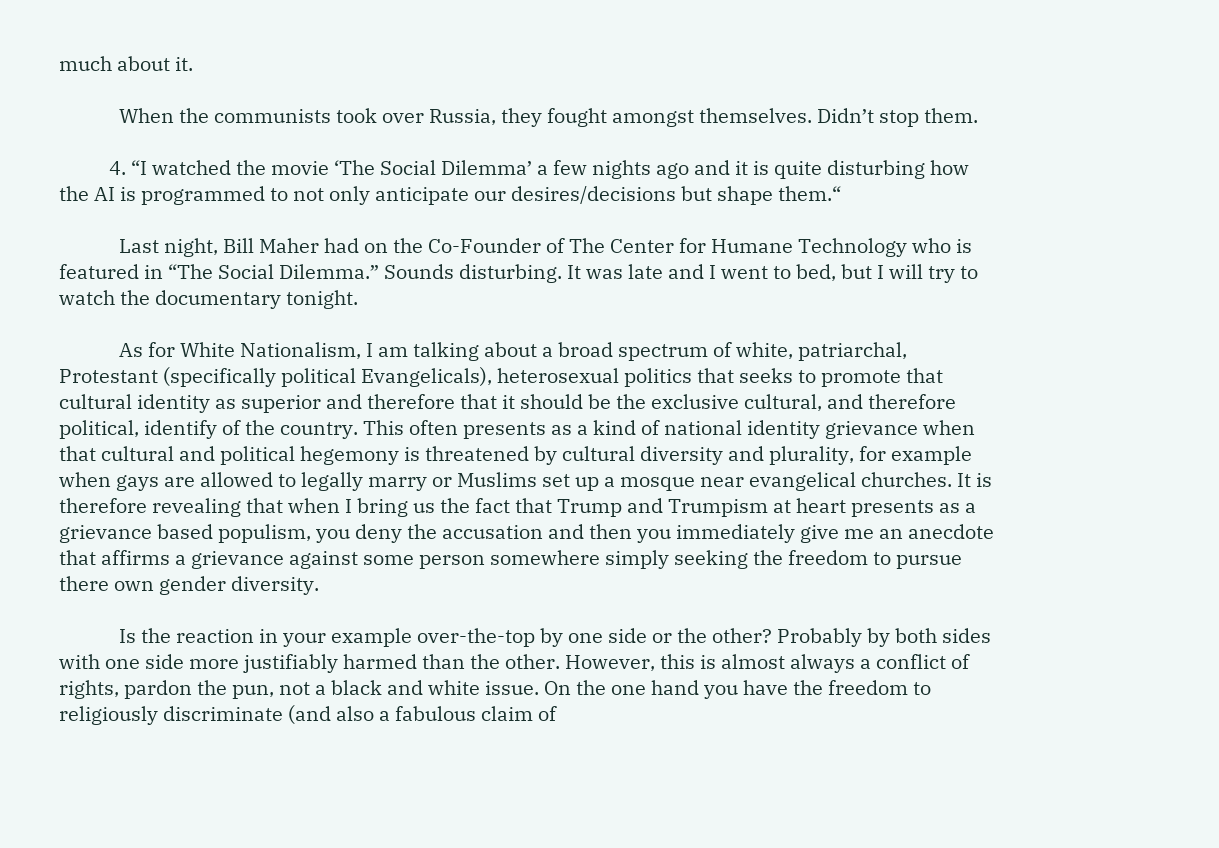much about it.

            When the communists took over Russia, they fought amongst themselves. Didn’t stop them.

          4. “I watched the movie ‘The Social Dilemma’ a few nights ago and it is quite disturbing how the AI is programmed to not only anticipate our desires/decisions but shape them.“

            Last night, Bill Maher had on the Co-Founder of The Center for Humane Technology who is featured in “The Social Dilemma.” Sounds disturbing. It was late and I went to bed, but I will try to watch the documentary tonight.

            As for White Nationalism, I am talking about a broad spectrum of white, patriarchal, Protestant (specifically political Evangelicals), heterosexual politics that seeks to promote that cultural identity as superior and therefore that it should be the exclusive cultural, and therefore political, identify of the country. This often presents as a kind of national identity grievance when that cultural and political hegemony is threatened by cultural diversity and plurality, for example when gays are allowed to legally marry or Muslims set up a mosque near evangelical churches. It is therefore revealing that when I bring us the fact that Trump and Trumpism at heart presents as a grievance based populism, you deny the accusation and then you immediately give me an anecdote that affirms a grievance against some person somewhere simply seeking the freedom to pursue there own gender diversity.

            Is the reaction in your example over-the-top by one side or the other? Probably by both sides with one side more justifiably harmed than the other. However, this is almost always a conflict of rights, pardon the pun, not a black and white issue. On the one hand you have the freedom to religiously discriminate (and also a fabulous claim of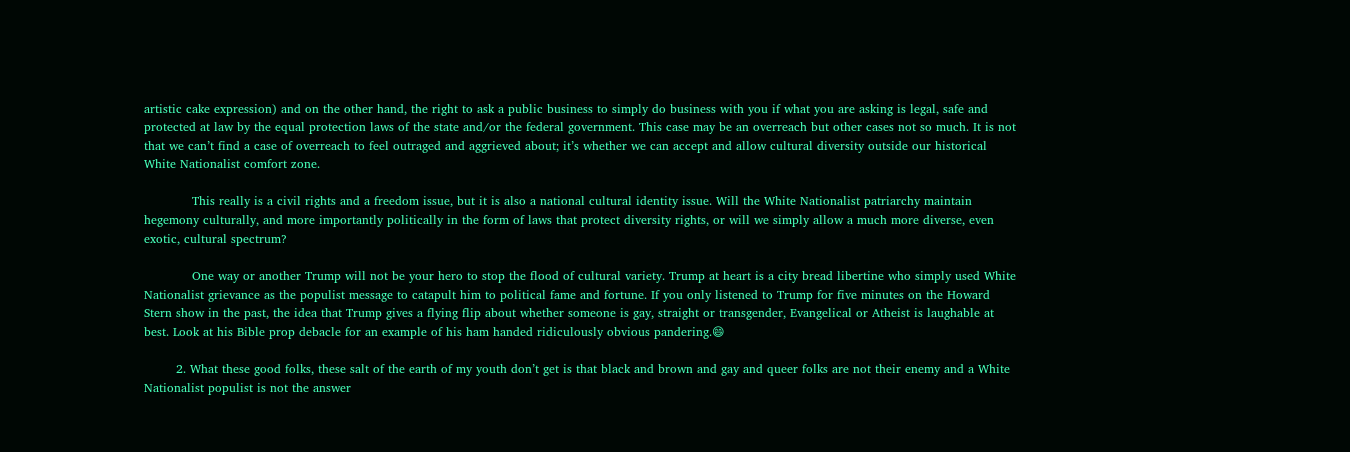artistic cake expression) and on the other hand, the right to ask a public business to simply do business with you if what you are asking is legal, safe and protected at law by the equal protection laws of the state and/or the federal government. This case may be an overreach but other cases not so much. It is not that we can’t find a case of overreach to feel outraged and aggrieved about; it’s whether we can accept and allow cultural diversity outside our historical White Nationalist comfort zone.

            This really is a civil rights and a freedom issue, but it is also a national cultural identity issue. Will the White Nationalist patriarchy maintain hegemony culturally, and more importantly politically in the form of laws that protect diversity rights, or will we simply allow a much more diverse, even exotic, cultural spectrum?

            One way or another Trump will not be your hero to stop the flood of cultural variety. Trump at heart is a city bread libertine who simply used White Nationalist grievance as the populist message to catapult him to political fame and fortune. If you only listened to Trump for five minutes on the Howard Stern show in the past, the idea that Trump gives a flying flip about whether someone is gay, straight or transgender, Evangelical or Atheist is laughable at best. Look at his Bible prop debacle for an example of his ham handed ridiculously obvious pandering.😄

        2. What these good folks, these salt of the earth of my youth don’t get is that black and brown and gay and queer folks are not their enemy and a White Nationalist populist is not the answer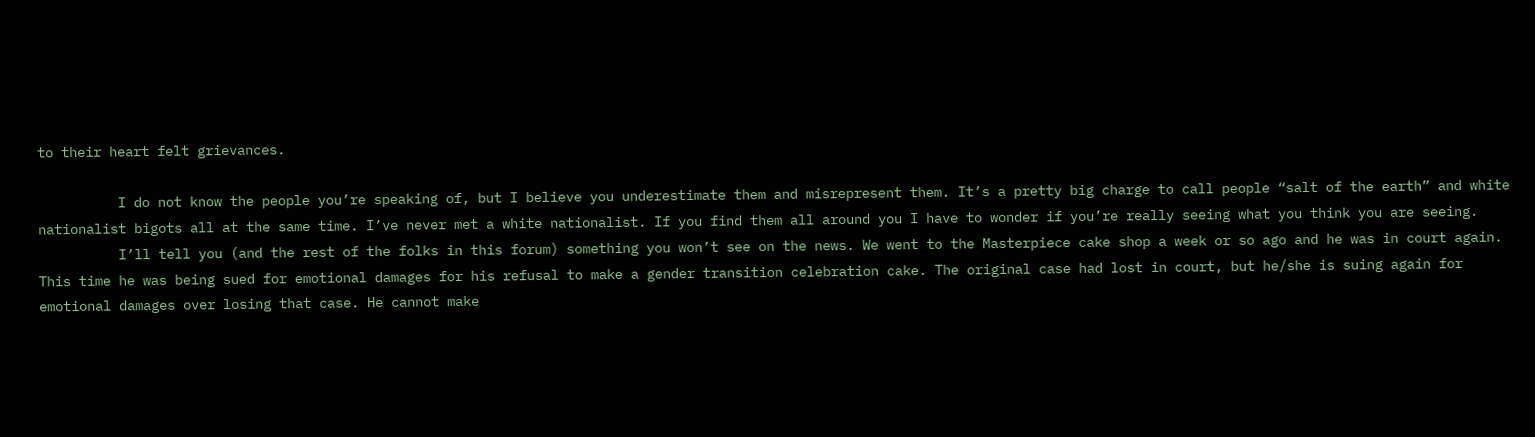to their heart felt grievances.

          I do not know the people you’re speaking of, but I believe you underestimate them and misrepresent them. It’s a pretty big charge to call people “salt of the earth” and white nationalist bigots all at the same time. I’ve never met a white nationalist. If you find them all around you I have to wonder if you’re really seeing what you think you are seeing.
          I’ll tell you (and the rest of the folks in this forum) something you won’t see on the news. We went to the Masterpiece cake shop a week or so ago and he was in court again. This time he was being sued for emotional damages for his refusal to make a gender transition celebration cake. The original case had lost in court, but he/she is suing again for emotional damages over losing that case. He cannot make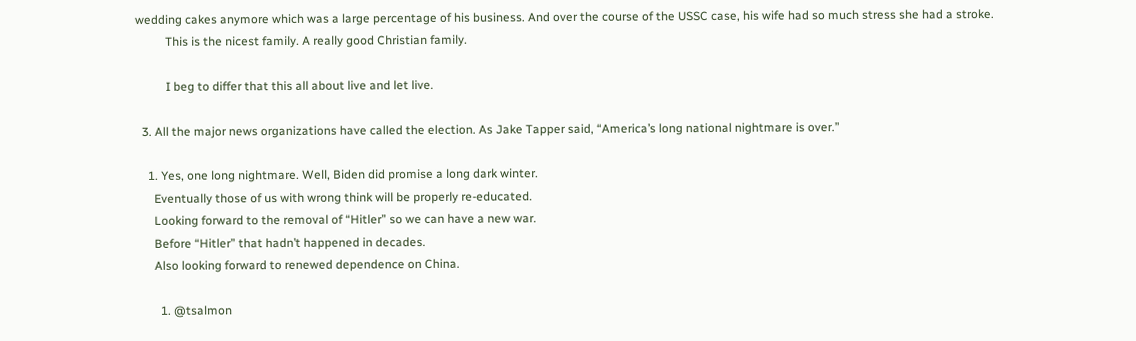wedding cakes anymore which was a large percentage of his business. And over the course of the USSC case, his wife had so much stress she had a stroke.
          This is the nicest family. A really good Christian family.

          I beg to differ that this all about live and let live.

  3. All the major news organizations have called the election. As Jake Tapper said, “America’s long national nightmare is over.”

    1. Yes, one long nightmare. Well, Biden did promise a long dark winter.
      Eventually those of us with wrong think will be properly re-educated.
      Looking forward to the removal of “Hitler” so we can have a new war.
      Before “Hitler” that hadn’t happened in decades.
      Also looking forward to renewed dependence on China.

        1. @tsalmon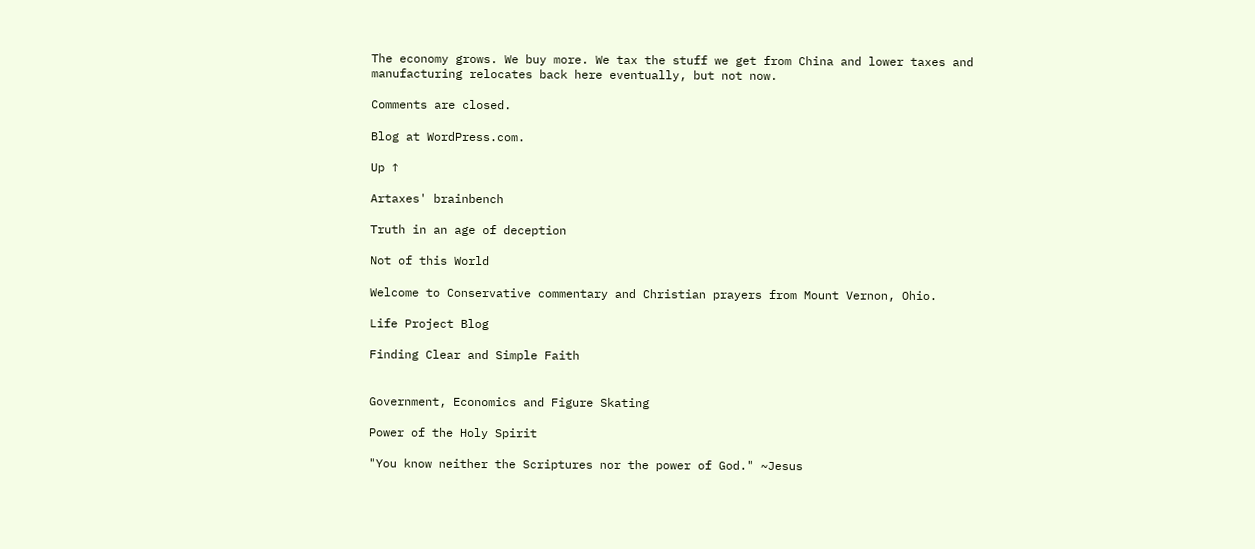The economy grows. We buy more. We tax the stuff we get from China and lower taxes and manufacturing relocates back here eventually, but not now.

Comments are closed.

Blog at WordPress.com.

Up ↑

Artaxes' brainbench

Truth in an age of deception

Not of this World

Welcome to Conservative commentary and Christian prayers from Mount Vernon, Ohio.

Life Project Blog

Finding Clear and Simple Faith


Government, Economics and Figure Skating

Power of the Holy Spirit

"You know neither the Scriptures nor the power of God." ~Jesus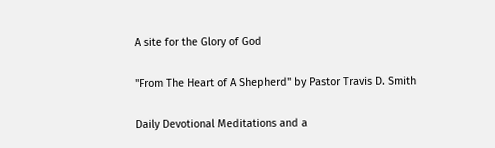A site for the Glory of God

"From The Heart of A Shepherd" by Pastor Travis D. Smith

Daily Devotional Meditations and a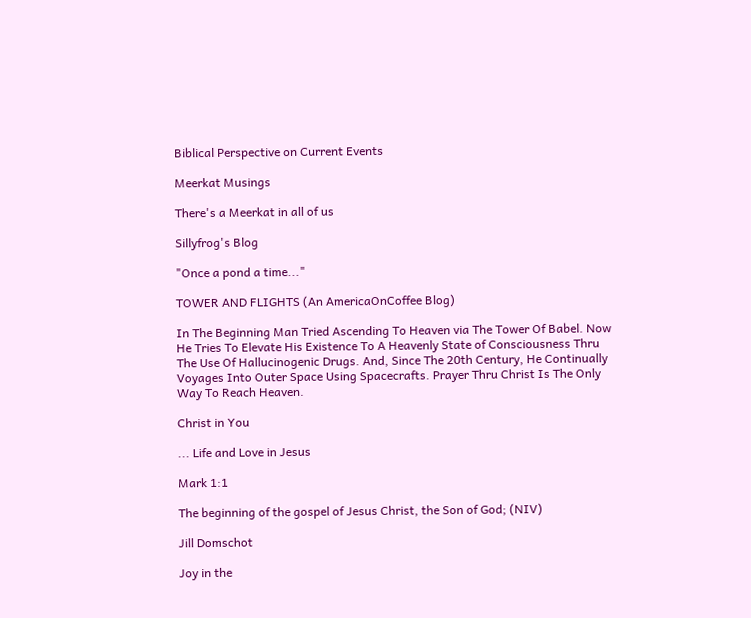Biblical Perspective on Current Events

Meerkat Musings

There's a Meerkat in all of us

Sillyfrog's Blog

"Once a pond a time..."

TOWER AND FLIGHTS (An AmericaOnCoffee Blog)

In The Beginning Man Tried Ascending To Heaven via The Tower Of Babel. Now He Tries To Elevate His Existence To A Heavenly State of Consciousness Thru The Use Of Hallucinogenic Drugs. And, Since The 20th Century, He Continually Voyages Into Outer Space Using Spacecrafts. Prayer Thru Christ Is The Only Way To Reach Heaven.

Christ in You

... Life and Love in Jesus

Mark 1:1

The beginning of the gospel of Jesus Christ, the Son of God; (NIV)

Jill Domschot

Joy in the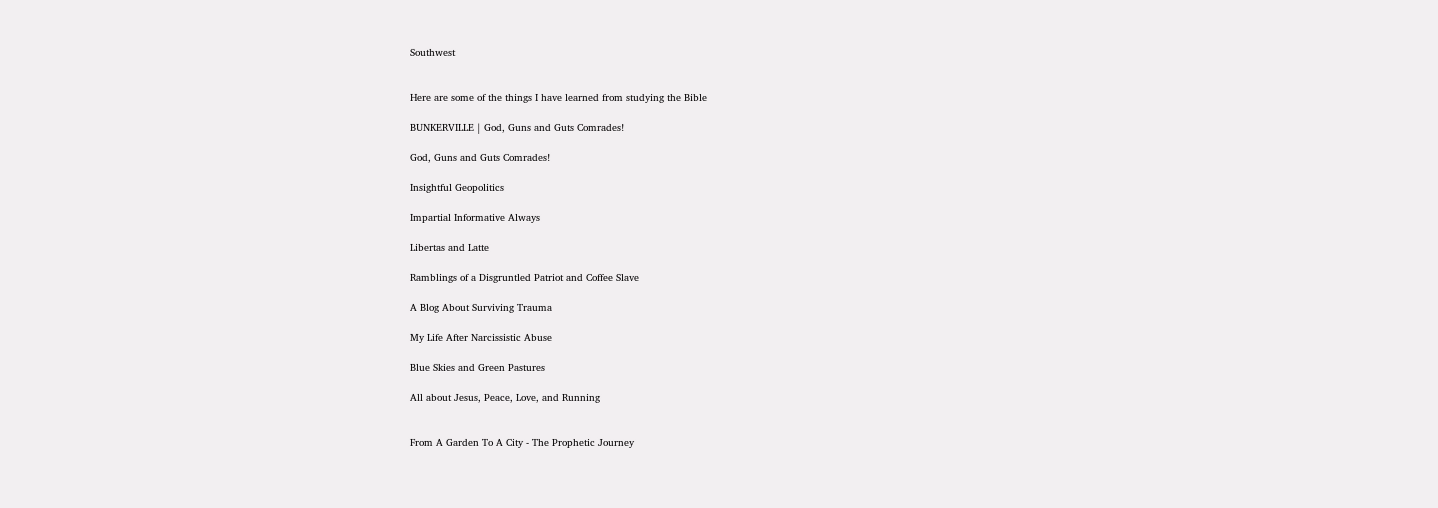Southwest


Here are some of the things I have learned from studying the Bible

BUNKERVILLE | God, Guns and Guts Comrades!

God, Guns and Guts Comrades!

Insightful Geopolitics

Impartial Informative Always

Libertas and Latte

Ramblings of a Disgruntled Patriot and Coffee Slave

A Blog About Surviving Trauma

My Life After Narcissistic Abuse

Blue Skies and Green Pastures

All about Jesus, Peace, Love, and Running


From A Garden To A City - The Prophetic Journey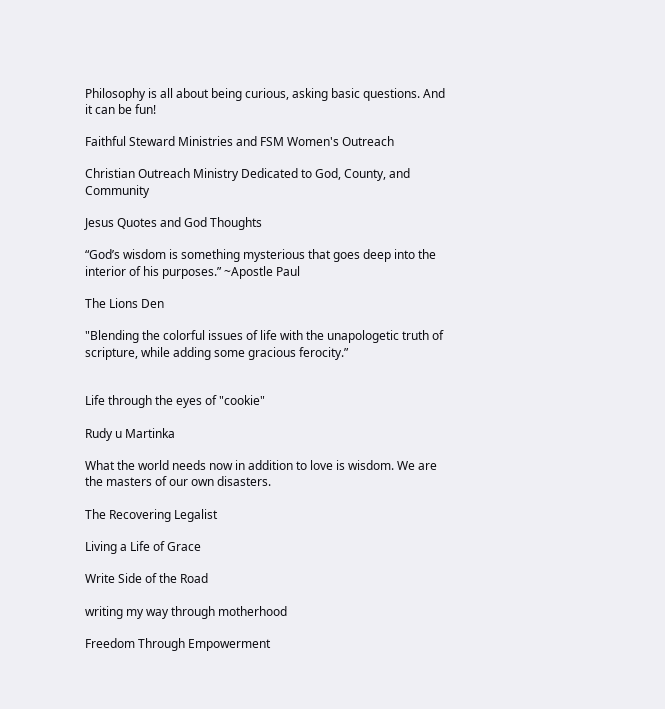Philosophy is all about being curious, asking basic questions. And it can be fun!

Faithful Steward Ministries and FSM Women's Outreach

Christian Outreach Ministry Dedicated to God, County, and Community

Jesus Quotes and God Thoughts

“God’s wisdom is something mysterious that goes deep into the interior of his purposes.” ~Apostle Paul

The Lions Den

"Blending the colorful issues of life with the unapologetic truth of scripture, while adding some gracious ferocity.”


Life through the eyes of "cookie"

Rudy u Martinka

What the world needs now in addition to love is wisdom. We are the masters of our own disasters.

The Recovering Legalist

Living a Life of Grace

Write Side of the Road

writing my way through motherhood

Freedom Through Empowerment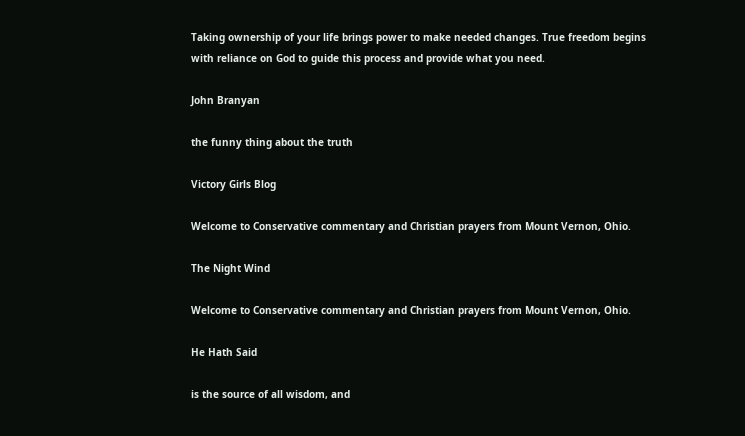Taking ownership of your life brings power to make needed changes. True freedom begins with reliance on God to guide this process and provide what you need.

John Branyan

the funny thing about the truth

Victory Girls Blog

Welcome to Conservative commentary and Christian prayers from Mount Vernon, Ohio.

The Night Wind

Welcome to Conservative commentary and Christian prayers from Mount Vernon, Ohio.

He Hath Said

is the source of all wisdom, and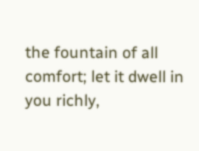the fountain of all comfort; let it dwell in you richly,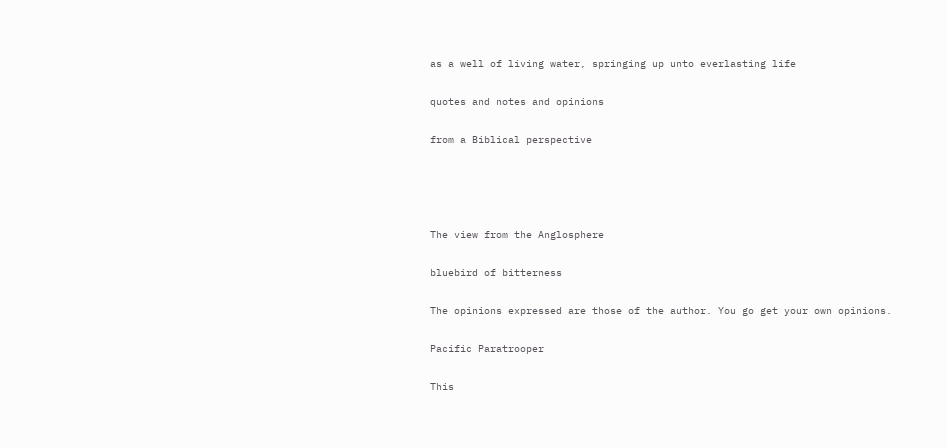as a well of living water, springing up unto everlasting life

quotes and notes and opinions

from a Biblical perspective




The view from the Anglosphere

bluebird of bitterness

The opinions expressed are those of the author. You go get your own opinions.

Pacific Paratrooper

This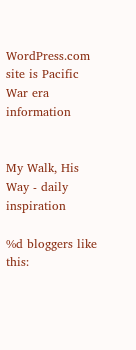WordPress.com site is Pacific War era information


My Walk, His Way - daily inspiration

%d bloggers like this: